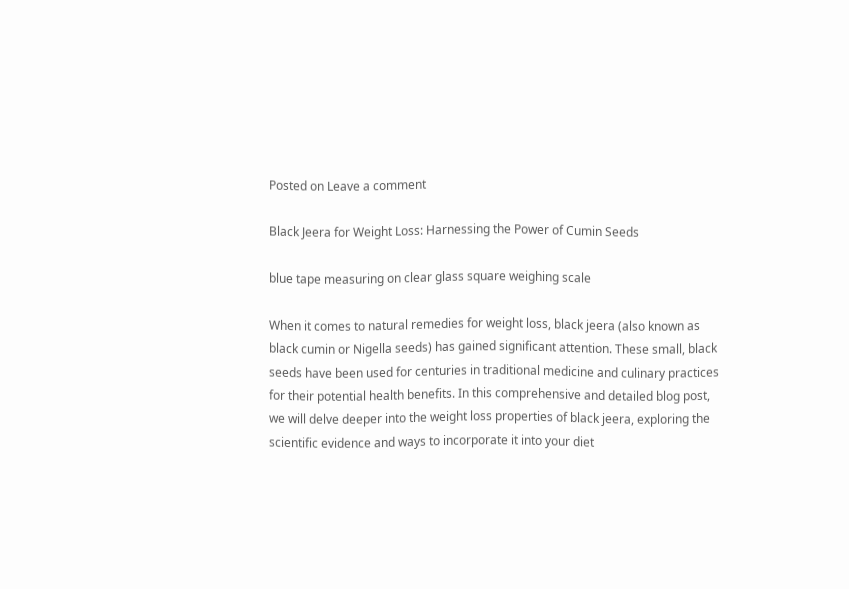Posted on Leave a comment

Black Jeera for Weight Loss: Harnessing the Power of Cumin Seeds

blue tape measuring on clear glass square weighing scale

When it comes to natural remedies for weight loss, black jeera (also known as black cumin or Nigella seeds) has gained significant attention. These small, black seeds have been used for centuries in traditional medicine and culinary practices for their potential health benefits. In this comprehensive and detailed blog post, we will delve deeper into the weight loss properties of black jeera, exploring the scientific evidence and ways to incorporate it into your diet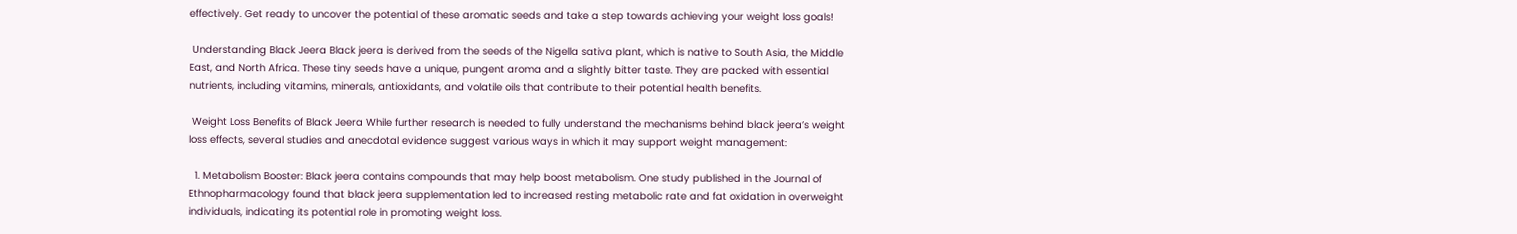effectively. Get ready to uncover the potential of these aromatic seeds and take a step towards achieving your weight loss goals!

 Understanding Black Jeera Black jeera is derived from the seeds of the Nigella sativa plant, which is native to South Asia, the Middle East, and North Africa. These tiny seeds have a unique, pungent aroma and a slightly bitter taste. They are packed with essential nutrients, including vitamins, minerals, antioxidants, and volatile oils that contribute to their potential health benefits.

 Weight Loss Benefits of Black Jeera While further research is needed to fully understand the mechanisms behind black jeera’s weight loss effects, several studies and anecdotal evidence suggest various ways in which it may support weight management:

  1. Metabolism Booster: Black jeera contains compounds that may help boost metabolism. One study published in the Journal of Ethnopharmacology found that black jeera supplementation led to increased resting metabolic rate and fat oxidation in overweight individuals, indicating its potential role in promoting weight loss.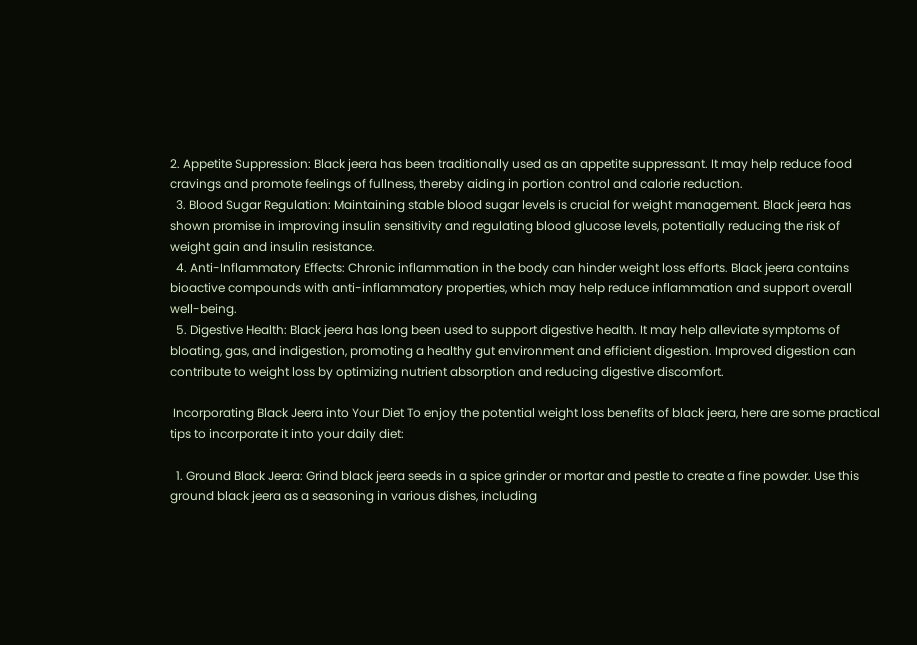2. Appetite Suppression: Black jeera has been traditionally used as an appetite suppressant. It may help reduce food cravings and promote feelings of fullness, thereby aiding in portion control and calorie reduction.
  3. Blood Sugar Regulation: Maintaining stable blood sugar levels is crucial for weight management. Black jeera has shown promise in improving insulin sensitivity and regulating blood glucose levels, potentially reducing the risk of weight gain and insulin resistance.
  4. Anti-Inflammatory Effects: Chronic inflammation in the body can hinder weight loss efforts. Black jeera contains bioactive compounds with anti-inflammatory properties, which may help reduce inflammation and support overall well-being.
  5. Digestive Health: Black jeera has long been used to support digestive health. It may help alleviate symptoms of bloating, gas, and indigestion, promoting a healthy gut environment and efficient digestion. Improved digestion can contribute to weight loss by optimizing nutrient absorption and reducing digestive discomfort.

 Incorporating Black Jeera into Your Diet To enjoy the potential weight loss benefits of black jeera, here are some practical tips to incorporate it into your daily diet:

  1. Ground Black Jeera: Grind black jeera seeds in a spice grinder or mortar and pestle to create a fine powder. Use this ground black jeera as a seasoning in various dishes, including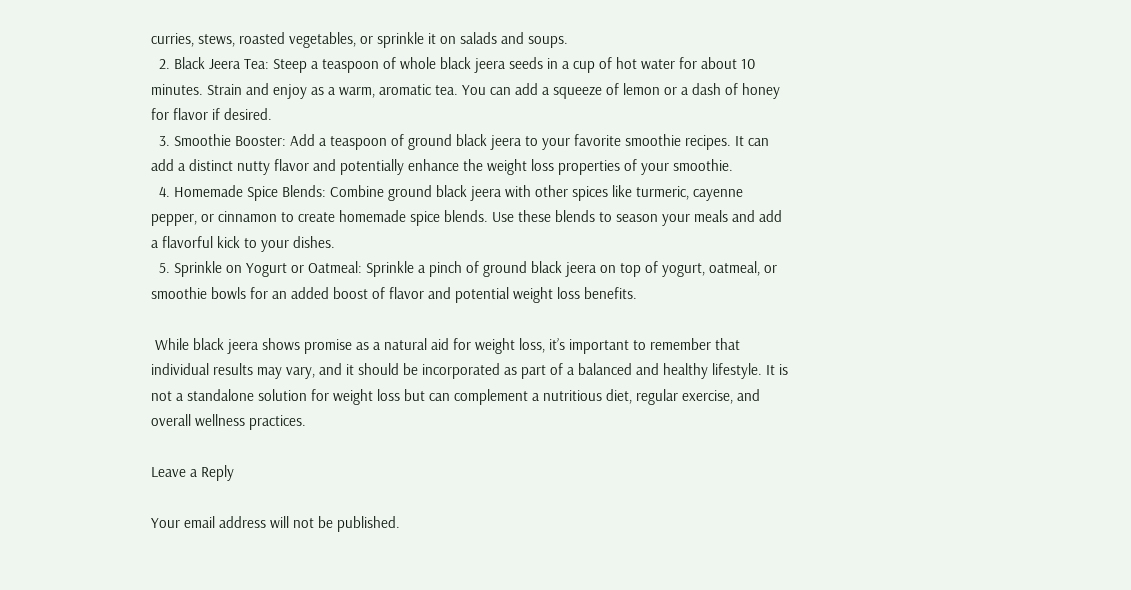curries, stews, roasted vegetables, or sprinkle it on salads and soups.
  2. Black Jeera Tea: Steep a teaspoon of whole black jeera seeds in a cup of hot water for about 10 minutes. Strain and enjoy as a warm, aromatic tea. You can add a squeeze of lemon or a dash of honey for flavor if desired.
  3. Smoothie Booster: Add a teaspoon of ground black jeera to your favorite smoothie recipes. It can add a distinct nutty flavor and potentially enhance the weight loss properties of your smoothie.
  4. Homemade Spice Blends: Combine ground black jeera with other spices like turmeric, cayenne pepper, or cinnamon to create homemade spice blends. Use these blends to season your meals and add a flavorful kick to your dishes.
  5. Sprinkle on Yogurt or Oatmeal: Sprinkle a pinch of ground black jeera on top of yogurt, oatmeal, or smoothie bowls for an added boost of flavor and potential weight loss benefits.

 While black jeera shows promise as a natural aid for weight loss, it’s important to remember that individual results may vary, and it should be incorporated as part of a balanced and healthy lifestyle. It is not a standalone solution for weight loss but can complement a nutritious diet, regular exercise, and overall wellness practices.

Leave a Reply

Your email address will not be published.